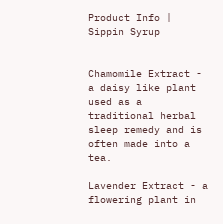Product Info |  Sippin Syrup


Chamomile Extract - a daisy like plant used as a traditional herbal sleep remedy and is often made into a tea.

Lavender Extract - a flowering plant in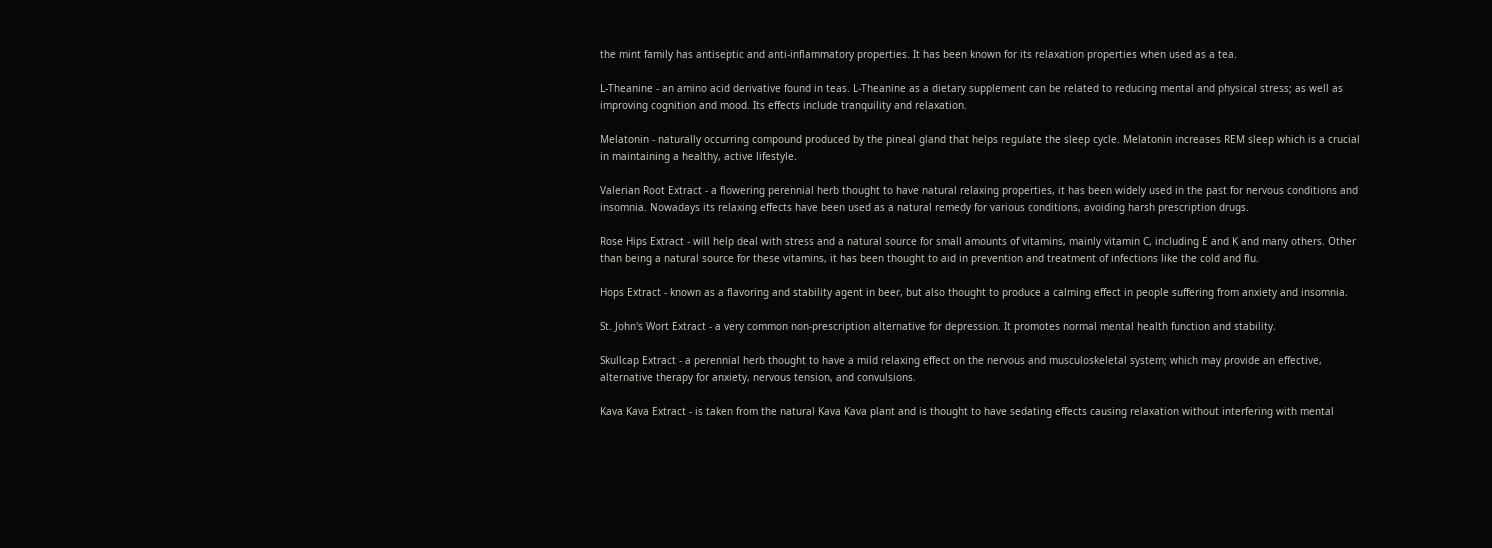the mint family has antiseptic and anti-inflammatory properties. It has been known for its relaxation properties when used as a tea.

L-Theanine - an amino acid derivative found in teas. L-Theanine as a dietary supplement can be related to reducing mental and physical stress; as well as improving cognition and mood. Its effects include tranquility and relaxation.

Melatonin - naturally occurring compound produced by the pineal gland that helps regulate the sleep cycle. Melatonin increases REM sleep which is a crucial in maintaining a healthy, active lifestyle.

Valerian Root Extract - a flowering perennial herb thought to have natural relaxing properties, it has been widely used in the past for nervous conditions and insomnia. Nowadays its relaxing effects have been used as a natural remedy for various conditions, avoiding harsh prescription drugs.

Rose Hips Extract - will help deal with stress and a natural source for small amounts of vitamins, mainly vitamin C, including E and K and many others. Other than being a natural source for these vitamins, it has been thought to aid in prevention and treatment of infections like the cold and flu.

Hops Extract - known as a flavoring and stability agent in beer, but also thought to produce a calming effect in people suffering from anxiety and insomnia.

St. John's Wort Extract - a very common non-prescription alternative for depression. It promotes normal mental health function and stability.

Skullcap Extract - a perennial herb thought to have a mild relaxing effect on the nervous and musculoskeletal system; which may provide an effective, alternative therapy for anxiety, nervous tension, and convulsions.

Kava Kava Extract - is taken from the natural Kava Kava plant and is thought to have sedating effects causing relaxation without interfering with mental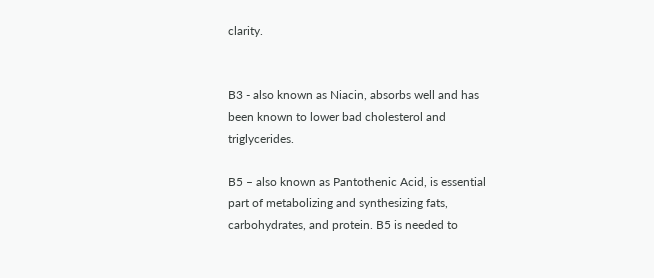clarity.


B3 - also known as Niacin, absorbs well and has been known to lower bad cholesterol and triglycerides.

B5 – also known as Pantothenic Acid, is essential part of metabolizing and synthesizing fats, carbohydrates, and protein. B5 is needed to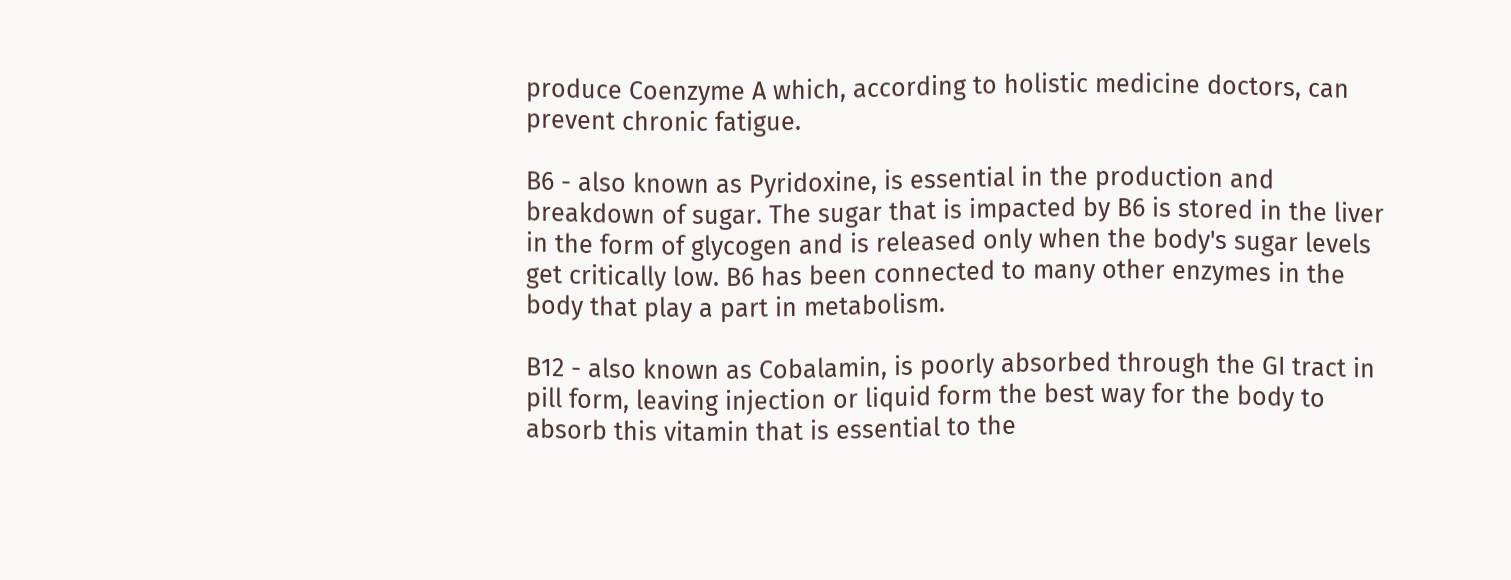produce Coenzyme A which, according to holistic medicine doctors, can prevent chronic fatigue.

B6 - also known as Pyridoxine, is essential in the production and breakdown of sugar. The sugar that is impacted by B6 is stored in the liver in the form of glycogen and is released only when the body's sugar levels get critically low. B6 has been connected to many other enzymes in the body that play a part in metabolism.

B12 - also known as Cobalamin, is poorly absorbed through the GI tract in pill form, leaving injection or liquid form the best way for the body to absorb this vitamin that is essential to the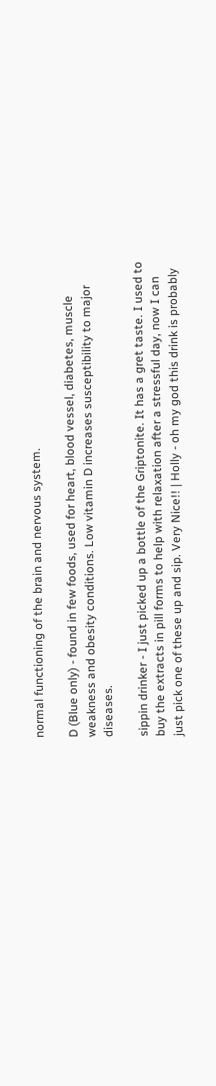normal functioning of the brain and nervous system.

D (Blue only) - found in few foods, used for heart, blood vessel, diabetes, muscle weakness and obesity conditions. Low vitamin D increases susceptibility to major diseases.

sippin drinker - I just picked up a bottle of the Griptonite. It has a gret taste. I used to buy the extracts in pill forms to help with relaxation after a stressful day, now I can just pick one of these up and sip. Very Nice!! | Holly - oh my god this drink is probably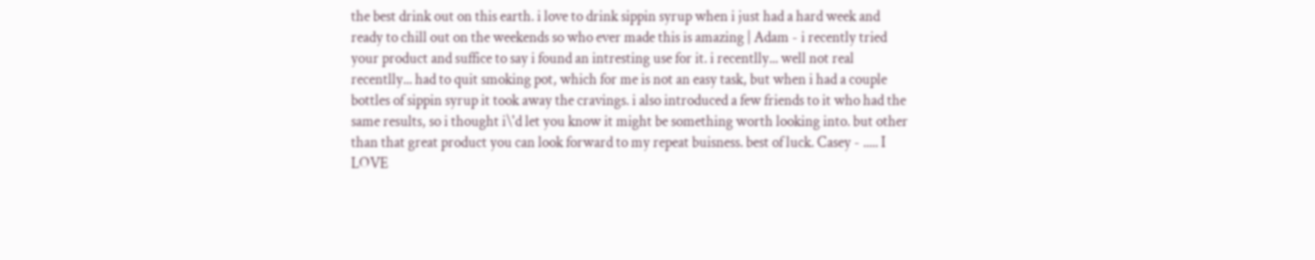the best drink out on this earth. i love to drink sippin syrup when i just had a hard week and ready to chill out on the weekends so who ever made this is amazing | Adam - i recently tried your product and suffice to say i found an intresting use for it. i recentlly... well not real recentlly... had to quit smoking pot, which for me is not an easy task, but when i had a couple bottles of sippin syrup it took away the cravings. i also introduced a few friends to it who had the same results, so i thought i\'d let you know it might be something worth looking into. but other than that great product you can look forward to my repeat buisness. best of luck. Casey - ..... I LOVE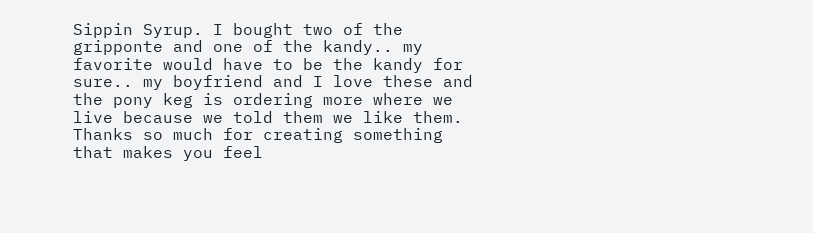Sippin Syrup. I bought two of the gripponte and one of the kandy.. my favorite would have to be the kandy for sure.. my boyfriend and I love these and the pony keg is ordering more where we live because we told them we like them. Thanks so much for creating something that makes you feel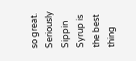so great. Seriously Sippin Syrup is the best thing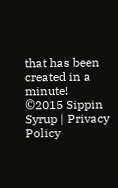that has been created in a minute!
©2015 Sippin Syrup | Privacy Policy